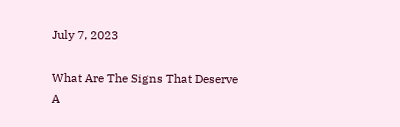July 7, 2023

What Are The Signs That Deserve A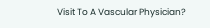Visit To A Vascular Physician?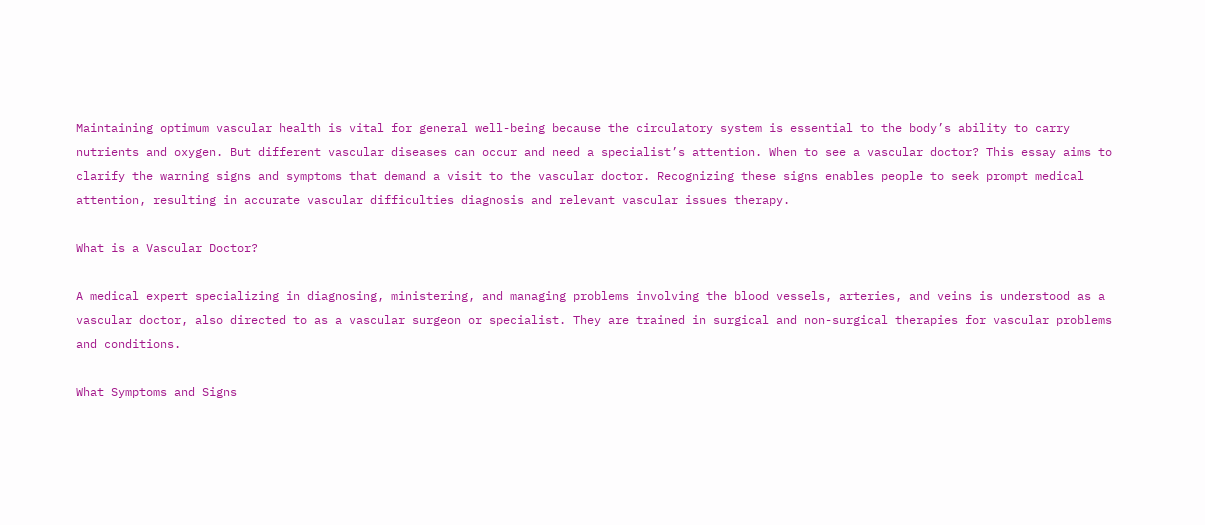Maintaining optimum vascular health is vital for general well-being because the circulatory system is essential to the body’s ability to carry nutrients and oxygen. But different vascular diseases can occur and need a specialist’s attention. When to see a vascular doctor? This essay aims to clarify the warning signs and symptoms that demand a visit to the vascular doctor. Recognizing these signs enables people to seek prompt medical attention, resulting in accurate vascular difficulties diagnosis and relevant vascular issues therapy.

What is a Vascular Doctor?

A medical expert specializing in diagnosing, ministering, and managing problems involving the blood vessels, arteries, and veins is understood as a vascular doctor, also directed to as a vascular surgeon or specialist. They are trained in surgical and non-surgical therapies for vascular problems and conditions.

What Symptoms and Signs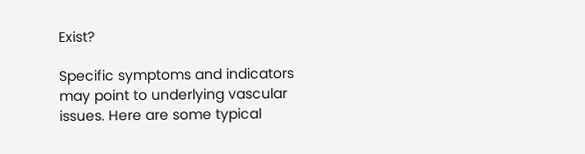Exist?

Specific symptoms and indicators may point to underlying vascular issues. Here are some typical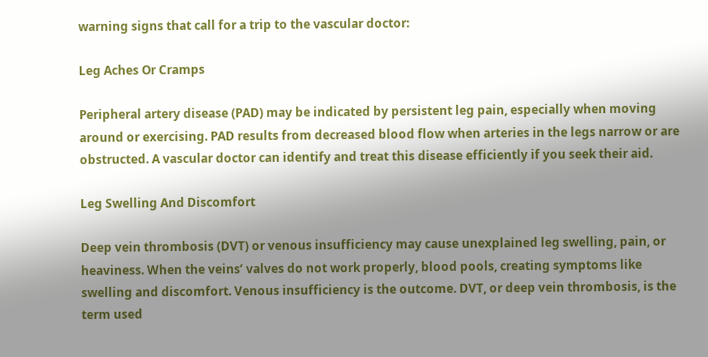warning signs that call for a trip to the vascular doctor:

Leg Aches Or Cramps

Peripheral artery disease (PAD) may be indicated by persistent leg pain, especially when moving around or exercising. PAD results from decreased blood flow when arteries in the legs narrow or are obstructed. A vascular doctor can identify and treat this disease efficiently if you seek their aid.

Leg Swelling And Discomfort

Deep vein thrombosis (DVT) or venous insufficiency may cause unexplained leg swelling, pain, or heaviness. When the veins’ valves do not work properly, blood pools, creating symptoms like swelling and discomfort. Venous insufficiency is the outcome. DVT, or deep vein thrombosis, is the term used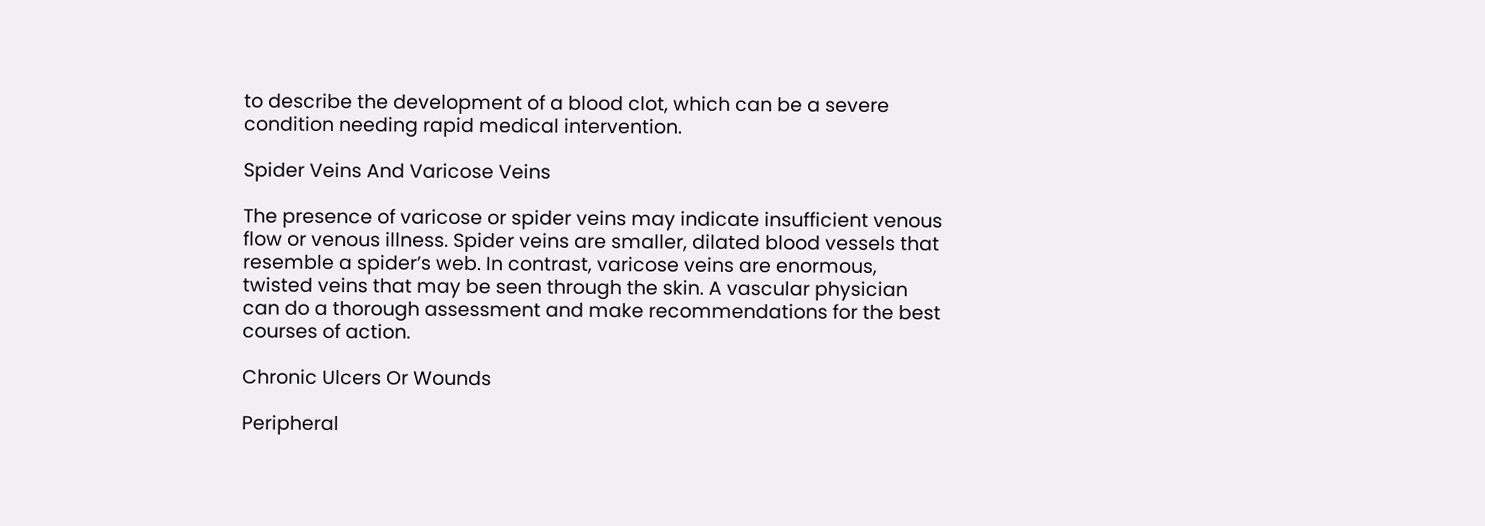to describe the development of a blood clot, which can be a severe condition needing rapid medical intervention.

Spider Veins And Varicose Veins

The presence of varicose or spider veins may indicate insufficient venous flow or venous illness. Spider veins are smaller, dilated blood vessels that resemble a spider’s web. In contrast, varicose veins are enormous, twisted veins that may be seen through the skin. A vascular physician can do a thorough assessment and make recommendations for the best courses of action.

Chronic Ulcers Or Wounds

Peripheral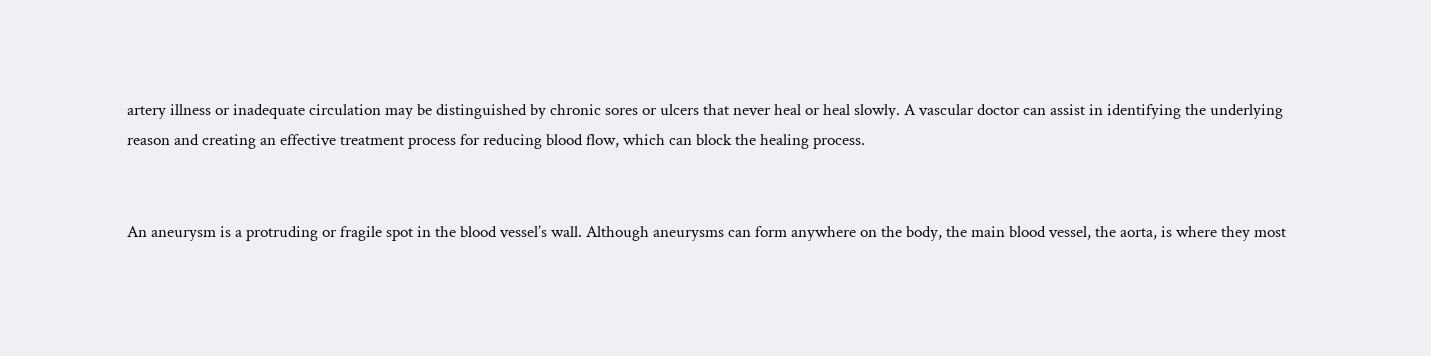artery illness or inadequate circulation may be distinguished by chronic sores or ulcers that never heal or heal slowly. A vascular doctor can assist in identifying the underlying reason and creating an effective treatment process for reducing blood flow, which can block the healing process.


An aneurysm is a protruding or fragile spot in the blood vessel’s wall. Although aneurysms can form anywhere on the body, the main blood vessel, the aorta, is where they most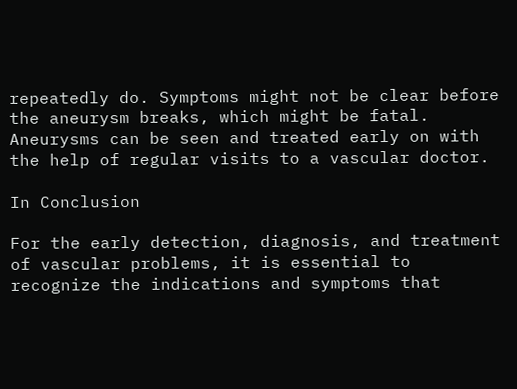repeatedly do. Symptoms might not be clear before the aneurysm breaks, which might be fatal. Aneurysms can be seen and treated early on with the help of regular visits to a vascular doctor.

In Conclusion

For the early detection, diagnosis, and treatment of vascular problems, it is essential to recognize the indications and symptoms that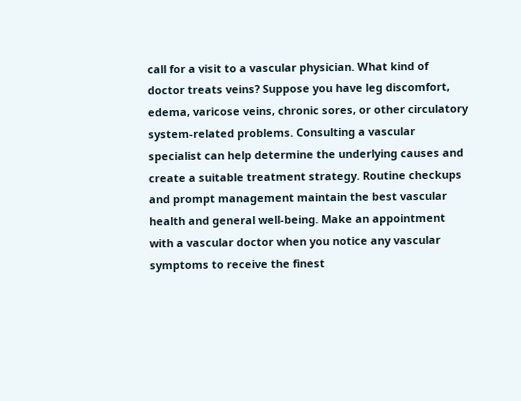call for a visit to a vascular physician. What kind of doctor treats veins? Suppose you have leg discomfort, edema, varicose veins, chronic sores, or other circulatory system-related problems. Consulting a vascular specialist can help determine the underlying causes and create a suitable treatment strategy. Routine checkups and prompt management maintain the best vascular health and general well-being. Make an appointment with a vascular doctor when you notice any vascular symptoms to receive the finest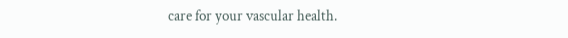care for your vascular health.